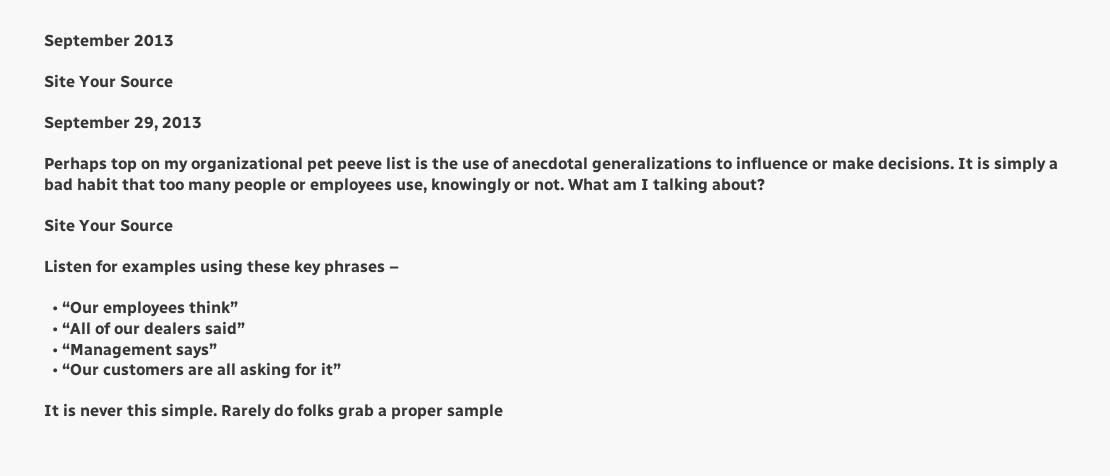September 2013

Site Your Source

September 29, 2013

Perhaps top on my organizational pet peeve list is the use of anecdotal generalizations to influence or make decisions. It is simply a bad habit that too many people or employees use, knowingly or not. What am I talking about?

Site Your Source

Listen for examples using these key phrases –

  • “Our employees think”
  • “All of our dealers said”
  • “Management says”
  • “Our customers are all asking for it”

It is never this simple. Rarely do folks grab a proper sample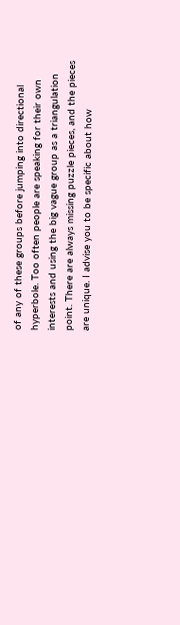of any of these groups before jumping into directional hyperbole. Too often people are speaking for their own interests and using the big vague group as a triangulation point. There are always missing puzzle pieces, and the pieces are unique. I advise you to be specific about how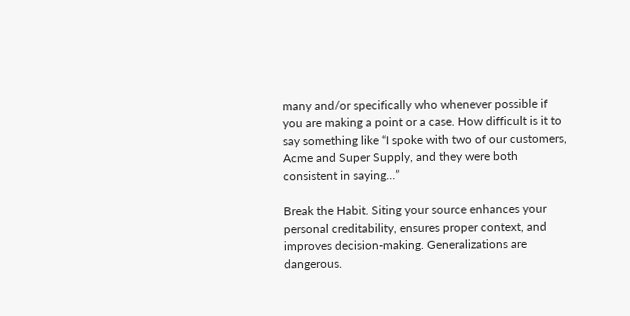many and/or specifically who whenever possible if you are making a point or a case. How difficult is it to say something like “I spoke with two of our customers, Acme and Super Supply, and they were both consistent in saying…”

Break the Habit. Siting your source enhances your personal creditability, ensures proper context, and improves decision-making. Generalizations are dangerous.